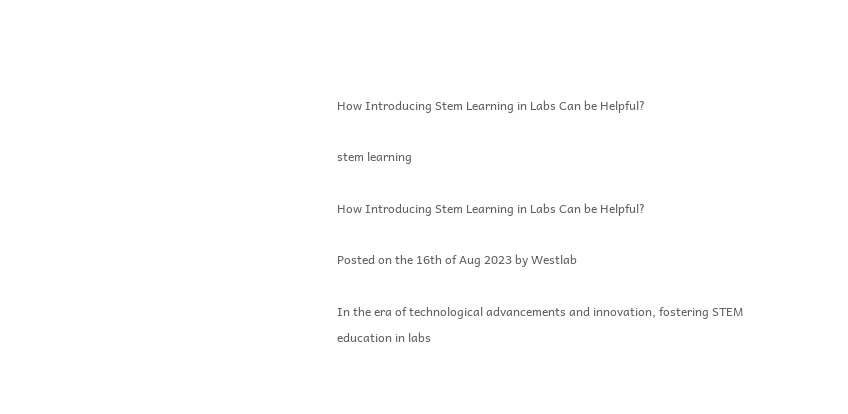How Introducing Stem Learning in Labs Can be Helpful?

stem learning

How Introducing Stem Learning in Labs Can be Helpful?

Posted on the 16th of Aug 2023 by Westlab

In the era of technological advancements and innovation, fostering STEM education in labs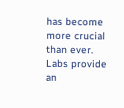has become more crucial than ever. Labs provide an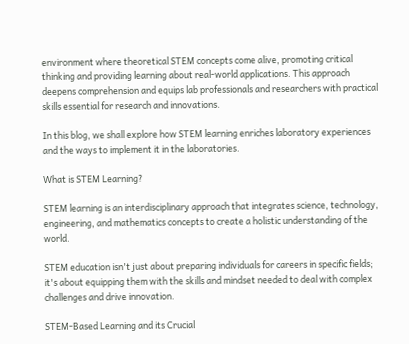environment where theoretical STEM concepts come alive, promoting critical thinking and providing learning about real-world applications. This approach deepens comprehension and equips lab professionals and researchers with practical skills essential for research and innovations.

In this blog, we shall explore how STEM learning enriches laboratory experiences and the ways to implement it in the laboratories.

What is STEM Learning?

STEM learning is an interdisciplinary approach that integrates science, technology, engineering, and mathematics concepts to create a holistic understanding of the world.

STEM education isn't just about preparing individuals for careers in specific fields; it's about equipping them with the skills and mindset needed to deal with complex challenges and drive innovation.

STEM-Based Learning and its Crucial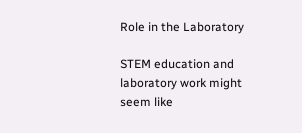Role in the Laboratory

STEM education and laboratory work might seem like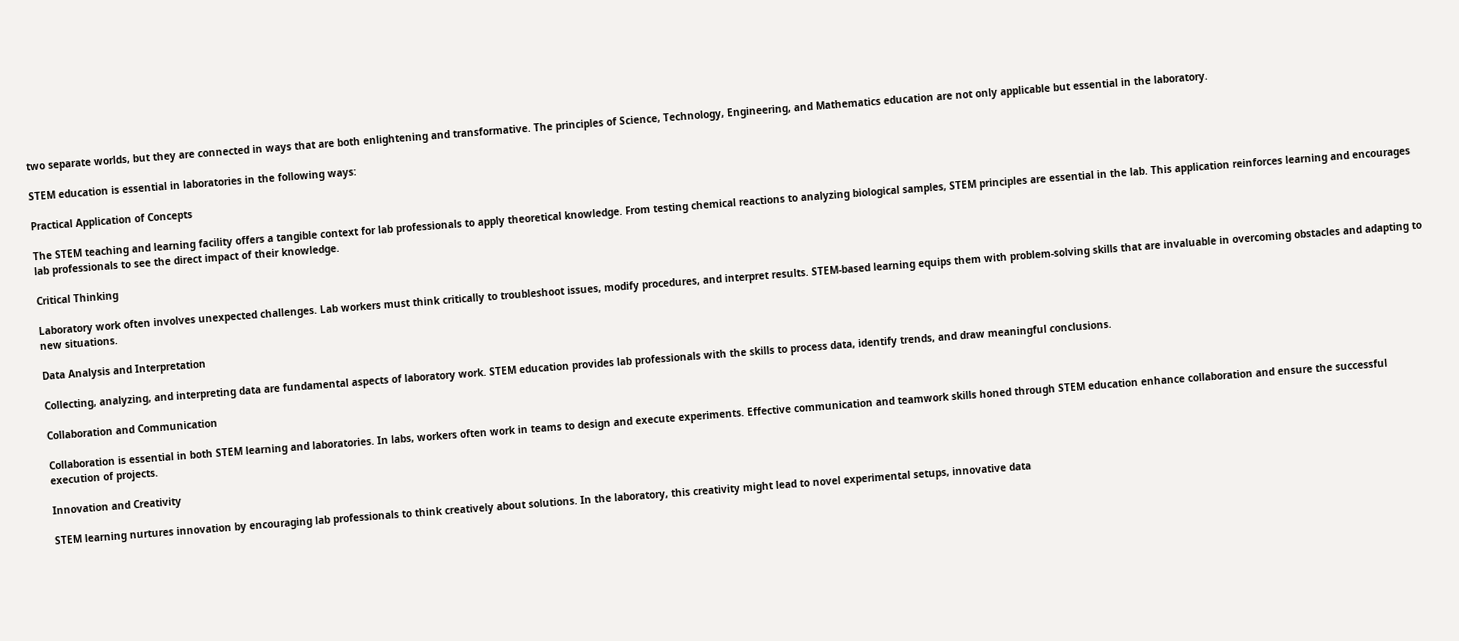two separate worlds, but they are connected in ways that are both enlightening and transformative. The principles of Science, Technology, Engineering, and Mathematics education are not only applicable but essential in the laboratory.

STEM education is essential in laboratories in the following ways:

Practical Application of Concepts

The STEM teaching and learning facility offers a tangible context for lab professionals to apply theoretical knowledge. From testing chemical reactions to analyzing biological samples, STEM principles are essential in the lab. This application reinforces learning and encourages lab professionals to see the direct impact of their knowledge.

Critical Thinking

Laboratory work often involves unexpected challenges. Lab workers must think critically to troubleshoot issues, modify procedures, and interpret results. STEM-based learning equips them with problem-solving skills that are invaluable in overcoming obstacles and adapting to new situations.

Data Analysis and Interpretation

Collecting, analyzing, and interpreting data are fundamental aspects of laboratory work. STEM education provides lab professionals with the skills to process data, identify trends, and draw meaningful conclusions.

Collaboration and Communication

Collaboration is essential in both STEM learning and laboratories. In labs, workers often work in teams to design and execute experiments. Effective communication and teamwork skills honed through STEM education enhance collaboration and ensure the successful execution of projects.

Innovation and Creativity

STEM learning nurtures innovation by encouraging lab professionals to think creatively about solutions. In the laboratory, this creativity might lead to novel experimental setups, innovative data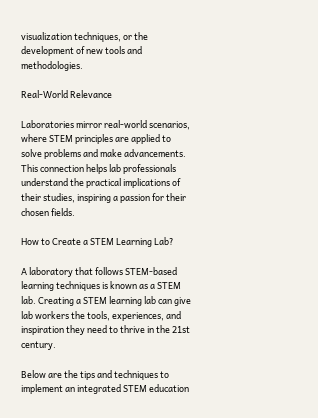visualization techniques, or the development of new tools and methodologies.

Real-World Relevance

Laboratories mirror real-world scenarios, where STEM principles are applied to solve problems and make advancements. This connection helps lab professionals understand the practical implications of their studies, inspiring a passion for their chosen fields.

How to Create a STEM Learning Lab?

A laboratory that follows STEM-based learning techniques is known as a STEM lab. Creating a STEM learning lab can give lab workers the tools, experiences, and inspiration they need to thrive in the 21st century.

Below are the tips and techniques to implement an integrated STEM education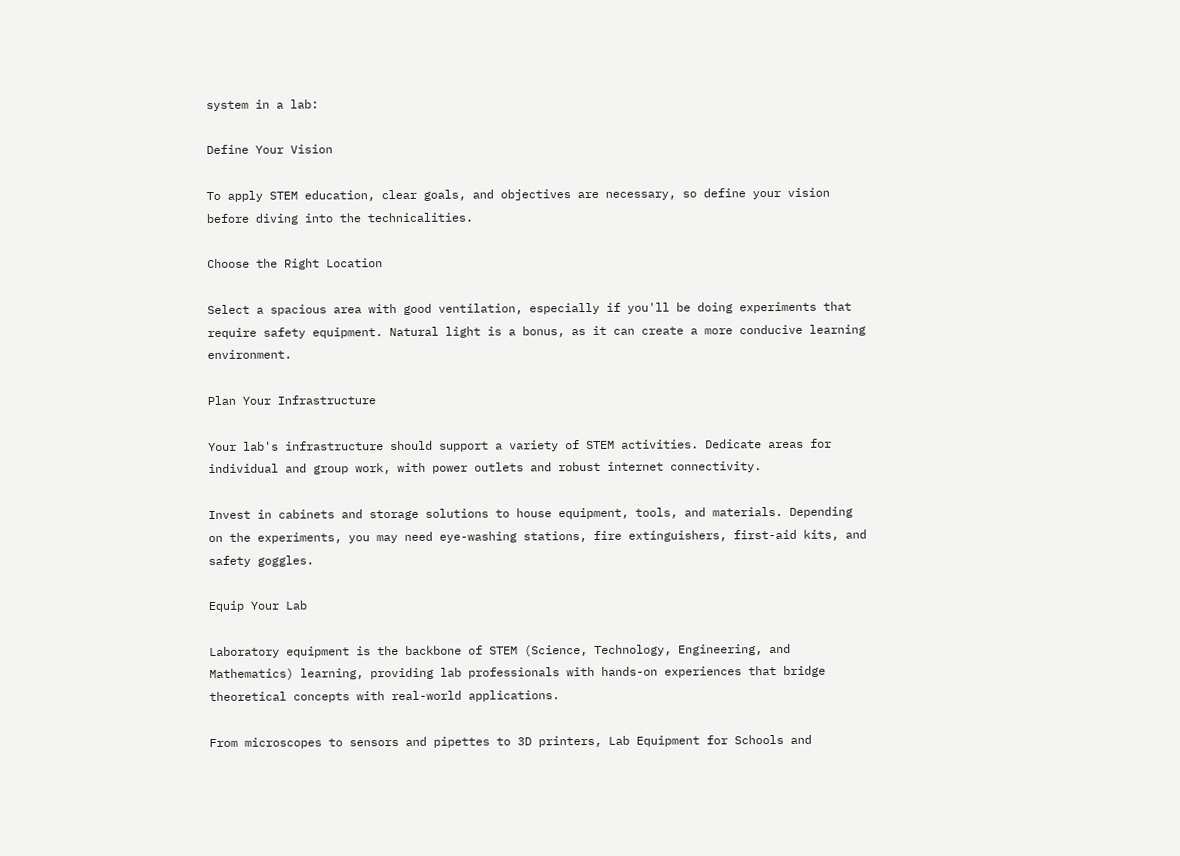system in a lab:

Define Your Vision

To apply STEM education, clear goals, and objectives are necessary, so define your vision before diving into the technicalities.

Choose the Right Location

Select a spacious area with good ventilation, especially if you'll be doing experiments that require safety equipment. Natural light is a bonus, as it can create a more conducive learning environment.

Plan Your Infrastructure

Your lab's infrastructure should support a variety of STEM activities. Dedicate areas for individual and group work, with power outlets and robust internet connectivity.

Invest in cabinets and storage solutions to house equipment, tools, and materials. Depending on the experiments, you may need eye-washing stations, fire extinguishers, first-aid kits, and safety goggles.

Equip Your Lab

Laboratory equipment is the backbone of STEM (Science, Technology, Engineering, and Mathematics) learning, providing lab professionals with hands-on experiences that bridge theoretical concepts with real-world applications.

From microscopes to sensors and pipettes to 3D printers, Lab Equipment for Schools and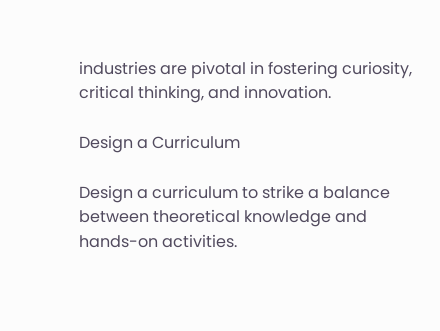industries are pivotal in fostering curiosity, critical thinking, and innovation.

Design a Curriculum

Design a curriculum to strike a balance between theoretical knowledge and hands-on activities.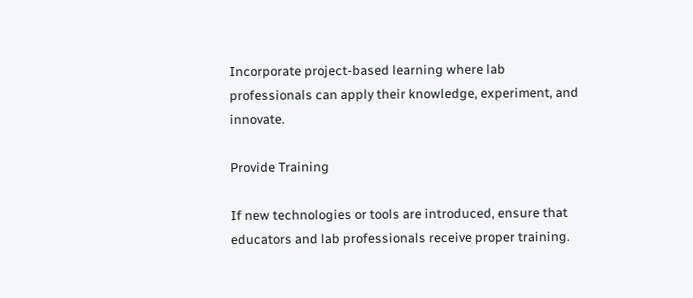Incorporate project-based learning where lab professionals can apply their knowledge, experiment, and innovate.

Provide Training

If new technologies or tools are introduced, ensure that educators and lab professionals receive proper training.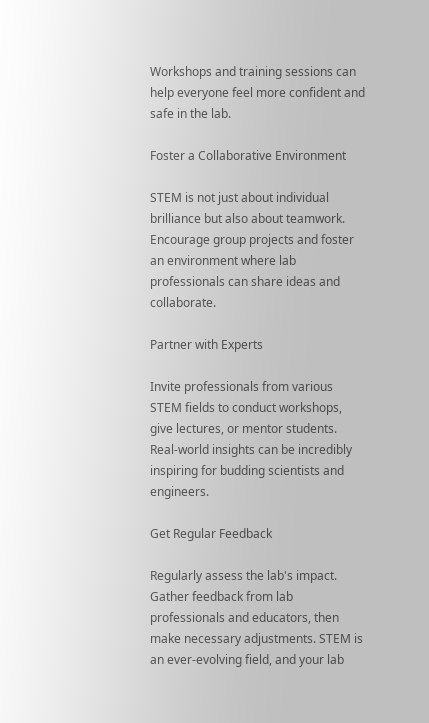Workshops and training sessions can help everyone feel more confident and safe in the lab.

Foster a Collaborative Environment

STEM is not just about individual brilliance but also about teamwork. Encourage group projects and foster an environment where lab professionals can share ideas and collaborate.

Partner with Experts

Invite professionals from various STEM fields to conduct workshops, give lectures, or mentor students. Real-world insights can be incredibly inspiring for budding scientists and engineers.

Get Regular Feedback

Regularly assess the lab's impact. Gather feedback from lab professionals and educators, then make necessary adjustments. STEM is an ever-evolving field, and your lab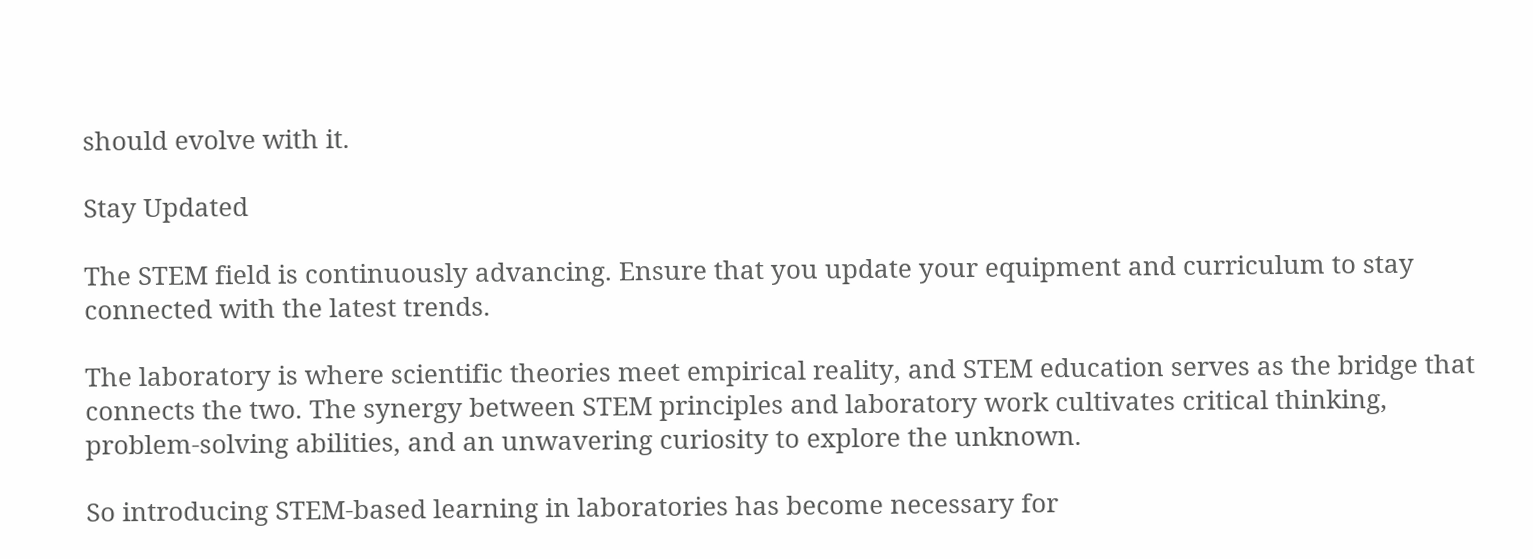should evolve with it.

Stay Updated

The STEM field is continuously advancing. Ensure that you update your equipment and curriculum to stay connected with the latest trends.

The laboratory is where scientific theories meet empirical reality, and STEM education serves as the bridge that connects the two. The synergy between STEM principles and laboratory work cultivates critical thinking, problem-solving abilities, and an unwavering curiosity to explore the unknown.

So introducing STEM-based learning in laboratories has become necessary for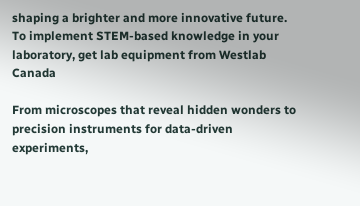shaping a brighter and more innovative future. To implement STEM-based knowledge in your laboratory, get lab equipment from Westlab Canada

From microscopes that reveal hidden wonders to precision instruments for data-driven experiments,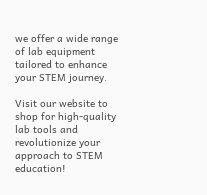we offer a wide range of lab equipment tailored to enhance your STEM journey.

Visit our website to shop for high-quality lab tools and revolutionize your approach to STEM education!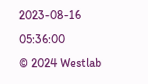2023-08-16 05:36:00
© 2024 Westlab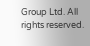Group Ltd. All rights reserved.